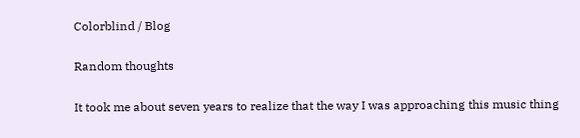Colorblind / Blog

Random thoughts

It took me about seven years to realize that the way I was approaching this music thing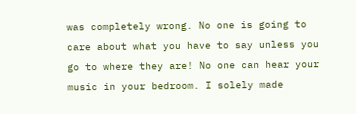was completely wrong. No one is going to care about what you have to say unless you go to where they are! No one can hear your music in your bedroom. I solely made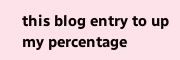this blog entry to up my percentage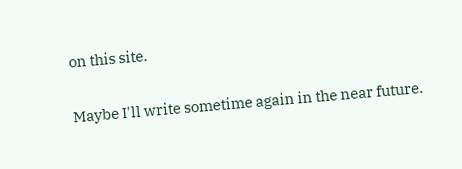on this site.

Maybe I'll write sometime again in the near future.